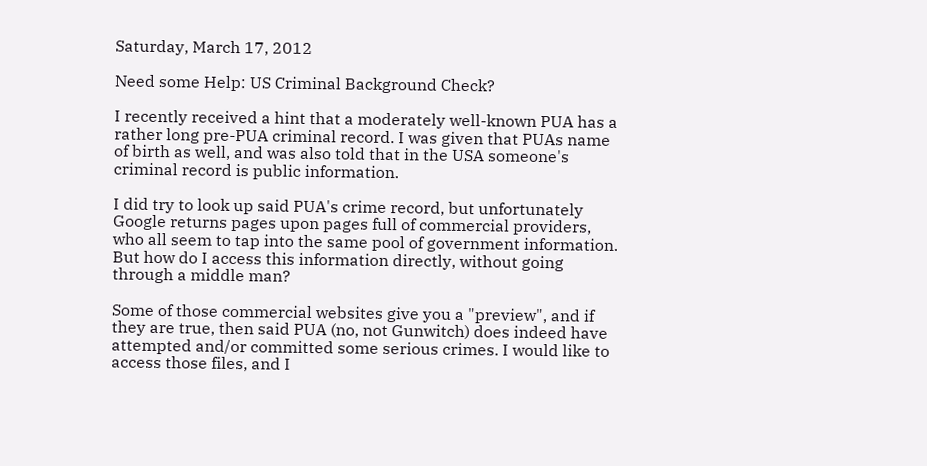Saturday, March 17, 2012

Need some Help: US Criminal Background Check?

I recently received a hint that a moderately well-known PUA has a rather long pre-PUA criminal record. I was given that PUAs name of birth as well, and was also told that in the USA someone's criminal record is public information.

I did try to look up said PUA's crime record, but unfortunately Google returns pages upon pages full of commercial providers, who all seem to tap into the same pool of government information. But how do I access this information directly, without going through a middle man?

Some of those commercial websites give you a "preview", and if they are true, then said PUA (no, not Gunwitch) does indeed have attempted and/or committed some serious crimes. I would like to access those files, and I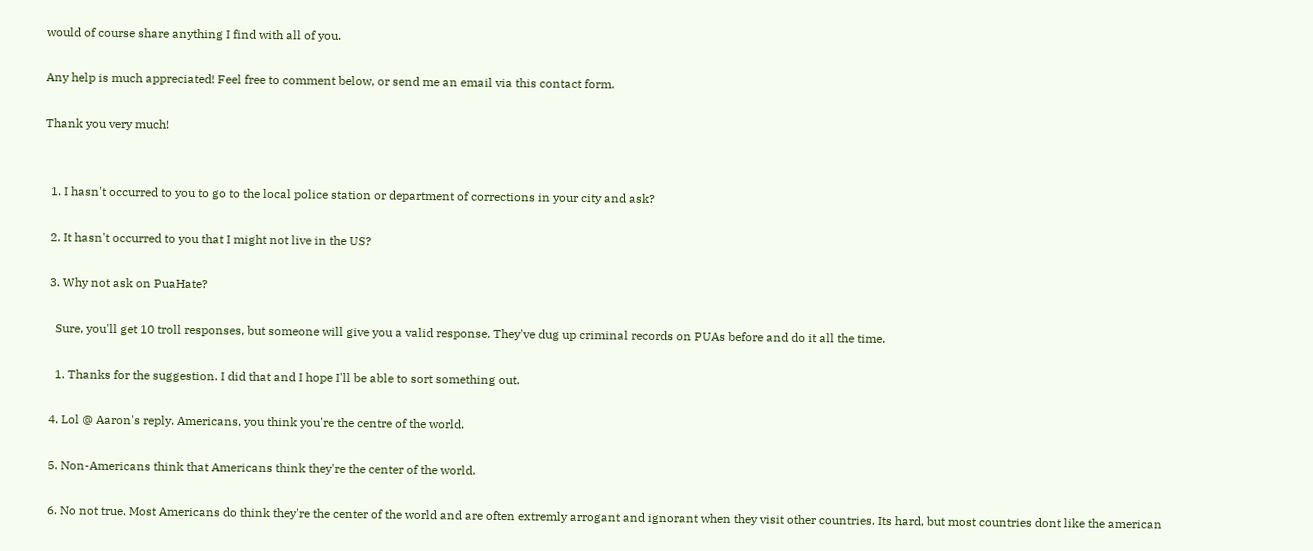would of course share anything I find with all of you.

Any help is much appreciated! Feel free to comment below, or send me an email via this contact form.

Thank you very much!


  1. I hasn't occurred to you to go to the local police station or department of corrections in your city and ask?

  2. It hasn't occurred to you that I might not live in the US?

  3. Why not ask on PuaHate?

    Sure, you'll get 10 troll responses, but someone will give you a valid response. They've dug up criminal records on PUAs before and do it all the time.

    1. Thanks for the suggestion. I did that and I hope I'll be able to sort something out.

  4. Lol @ Aaron's reply. Americans, you think you're the centre of the world.

  5. Non-Americans think that Americans think they're the center of the world.

  6. No not true. Most Americans do think they're the center of the world and are often extremly arrogant and ignorant when they visit other countries. Its hard, but most countries dont like the american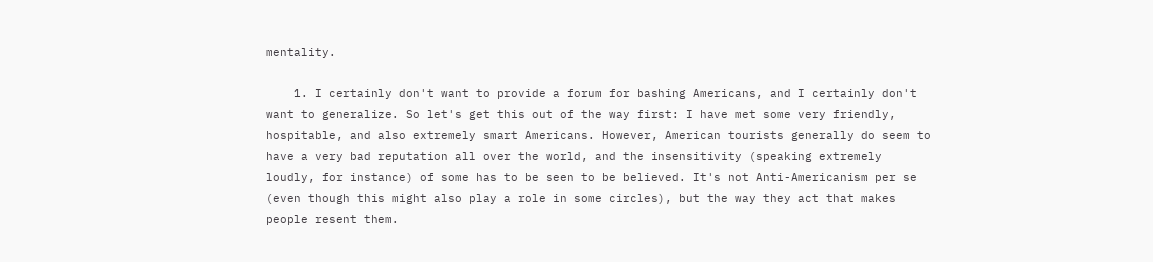mentality.

    1. I certainly don't want to provide a forum for bashing Americans, and I certainly don't want to generalize. So let's get this out of the way first: I have met some very friendly, hospitable, and also extremely smart Americans. However, American tourists generally do seem to have a very bad reputation all over the world, and the insensitivity (speaking extremely loudly, for instance) of some has to be seen to be believed. It's not Anti-Americanism per se (even though this might also play a role in some circles), but the way they act that makes people resent them.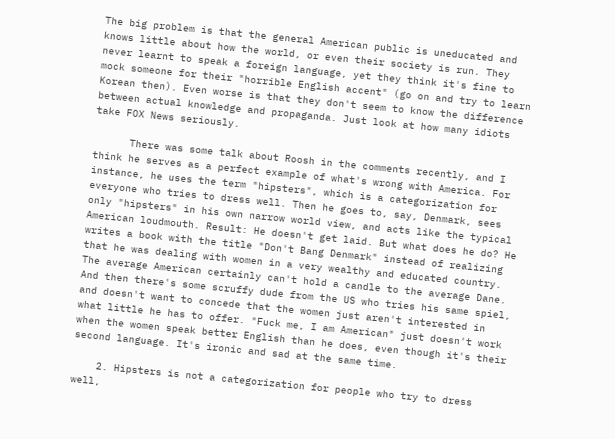The big problem is that the general American public is uneducated and knows little about how the world, or even their society is run. They never learnt to speak a foreign language, yet they think it's fine to mock someone for their "horrible English accent" (go on and try to learn Korean then). Even worse is that they don't seem to know the difference between actual knowledge and propaganda. Just look at how many idiots take FOX News seriously.

      There was some talk about Roosh in the comments recently, and I think he serves as a perfect example of what's wrong with America. For instance, he uses the term "hipsters", which is a categorization for everyone who tries to dress well. Then he goes to, say, Denmark, sees only "hipsters" in his own narrow world view, and acts like the typical American loudmouth. Result: He doesn't get laid. But what does he do? He writes a book with the title "Don't Bang Denmark" instead of realizing that he was dealing with women in a very wealthy and educated country. The average American certainly can't hold a candle to the average Dane. And then there's some scruffy dude from the US who tries his same spiel, and doesn't want to concede that the women just aren't interested in what little he has to offer. "Fuck me, I am American" just doesn't work when the women speak better English than he does, even though it's their second language. It's ironic and sad at the same time.

    2. Hipsters is not a categorization for people who try to dress well,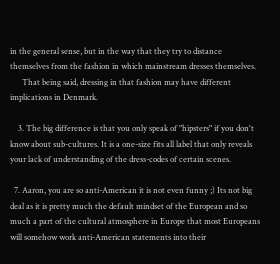in the general sense, but in the way that they try to distance themselves from the fashion in which mainstream dresses themselves.
      That being said, dressing in that fashion may have different implications in Denmark.

    3. The big difference is that you only speak of "hipsters" if you don't know about sub-cultures. It is a one-size fits all label that only reveals your lack of understanding of the dress-codes of certain scenes.

  7. Aaron, you are so anti-American it is not even funny ;) Its not big deal as it is pretty much the default mindset of the European and so much a part of the cultural atmosphere in Europe that most Europeans will somehow work anti-American statements into their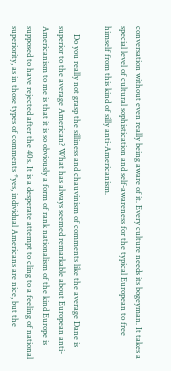conversation without even really being aware of it. Every culture needs its bogeyman. It takes a special level of cultural sophistication and self-awareness for the typical European to free himself from this kind of silly anti-Americanism.

    Do you really not grasp the silliness and chauvinism of comments like the average Dane is superior to the average American? What has always seemed remarkable about European anti-Americanism to me is that it is so obviously a form of rank nationalism of the kind Europe is supposed to have rejected after the 40s. It is a desperate attempt to cling to a feeling of national superiority, as in those types of comments *yes, individual Americans are nice, but the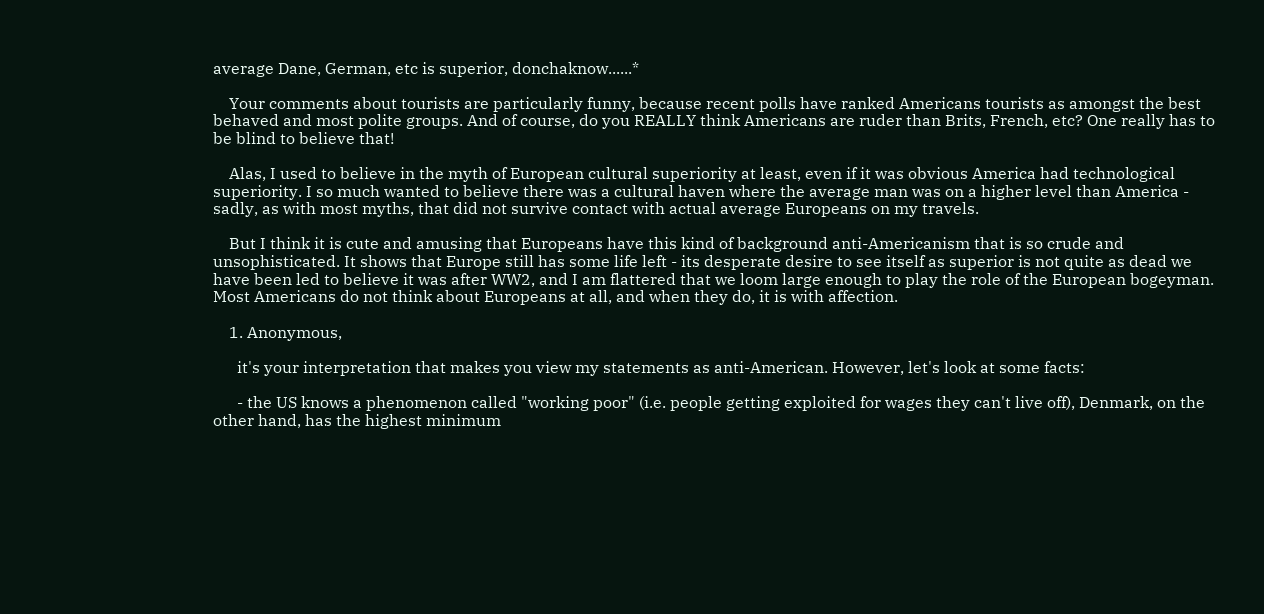average Dane, German, etc is superior, donchaknow......*

    Your comments about tourists are particularly funny, because recent polls have ranked Americans tourists as amongst the best behaved and most polite groups. And of course, do you REALLY think Americans are ruder than Brits, French, etc? One really has to be blind to believe that!

    Alas, I used to believe in the myth of European cultural superiority at least, even if it was obvious America had technological superiority. I so much wanted to believe there was a cultural haven where the average man was on a higher level than America - sadly, as with most myths, that did not survive contact with actual average Europeans on my travels.

    But I think it is cute and amusing that Europeans have this kind of background anti-Americanism that is so crude and unsophisticated. It shows that Europe still has some life left - its desperate desire to see itself as superior is not quite as dead we have been led to believe it was after WW2, and I am flattered that we loom large enough to play the role of the European bogeyman. Most Americans do not think about Europeans at all, and when they do, it is with affection.

    1. Anonymous,

      it's your interpretation that makes you view my statements as anti-American. However, let's look at some facts:

      - the US knows a phenomenon called "working poor" (i.e. people getting exploited for wages they can't live off), Denmark, on the other hand, has the highest minimum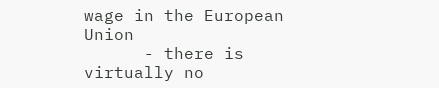wage in the European Union
      - there is virtually no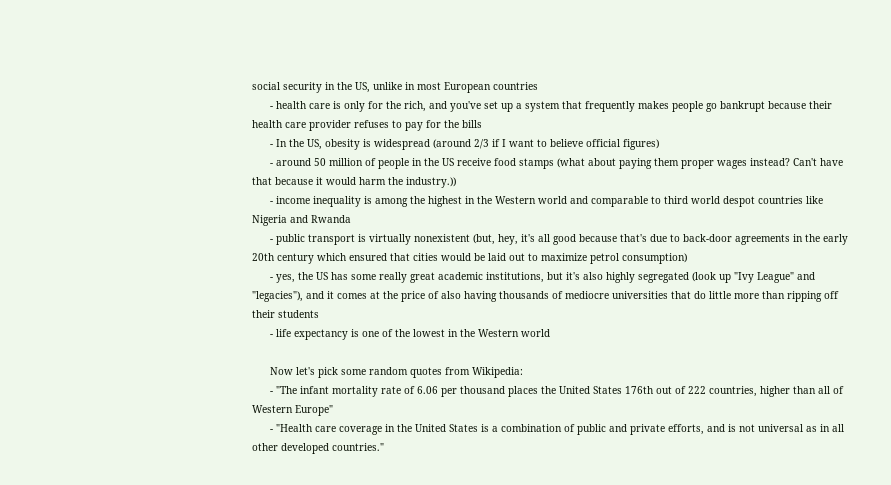social security in the US, unlike in most European countries
      - health care is only for the rich, and you've set up a system that frequently makes people go bankrupt because their health care provider refuses to pay for the bills
      - In the US, obesity is widespread (around 2/3 if I want to believe official figures)
      - around 50 million of people in the US receive food stamps (what about paying them proper wages instead? Can't have that because it would harm the industry.))
      - income inequality is among the highest in the Western world and comparable to third world despot countries like Nigeria and Rwanda
      - public transport is virtually nonexistent (but, hey, it's all good because that's due to back-door agreements in the early 20th century which ensured that cities would be laid out to maximize petrol consumption)
      - yes, the US has some really great academic institutions, but it's also highly segregated (look up "Ivy League" and "legacies"), and it comes at the price of also having thousands of mediocre universities that do little more than ripping off their students
      - life expectancy is one of the lowest in the Western world

      Now let's pick some random quotes from Wikipedia:
      - "The infant mortality rate of 6.06 per thousand places the United States 176th out of 222 countries, higher than all of Western Europe"
      - "Health care coverage in the United States is a combination of public and private efforts, and is not universal as in all other developed countries."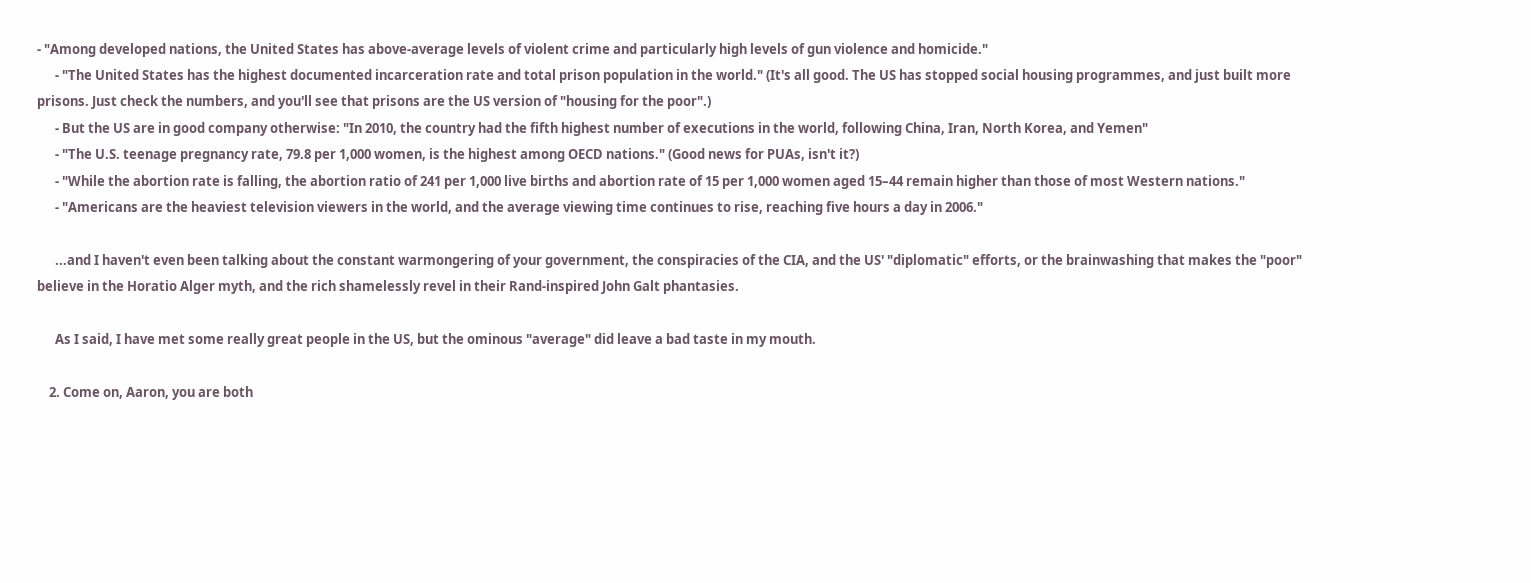- "Among developed nations, the United States has above-average levels of violent crime and particularly high levels of gun violence and homicide."
      - "The United States has the highest documented incarceration rate and total prison population in the world." (It's all good. The US has stopped social housing programmes, and just built more prisons. Just check the numbers, and you'll see that prisons are the US version of "housing for the poor".)
      - But the US are in good company otherwise: "In 2010, the country had the fifth highest number of executions in the world, following China, Iran, North Korea, and Yemen"
      - "The U.S. teenage pregnancy rate, 79.8 per 1,000 women, is the highest among OECD nations." (Good news for PUAs, isn't it?)
      - "While the abortion rate is falling, the abortion ratio of 241 per 1,000 live births and abortion rate of 15 per 1,000 women aged 15–44 remain higher than those of most Western nations."
      - "Americans are the heaviest television viewers in the world, and the average viewing time continues to rise, reaching five hours a day in 2006."

      ...and I haven't even been talking about the constant warmongering of your government, the conspiracies of the CIA, and the US' "diplomatic" efforts, or the brainwashing that makes the "poor" believe in the Horatio Alger myth, and the rich shamelessly revel in their Rand-inspired John Galt phantasies.

      As I said, I have met some really great people in the US, but the ominous "average" did leave a bad taste in my mouth.

    2. Come on, Aaron, you are both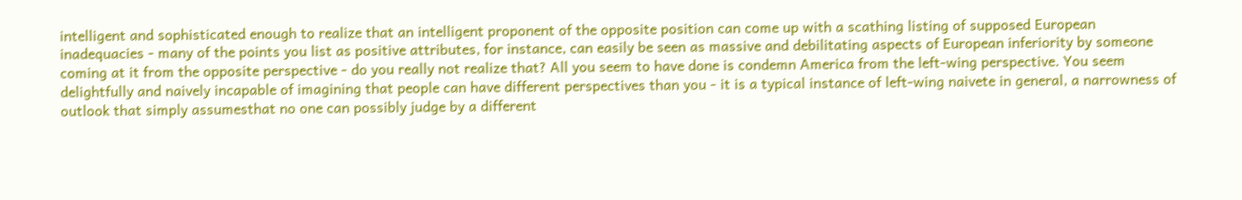intelligent and sophisticated enough to realize that an intelligent proponent of the opposite position can come up with a scathing listing of supposed European inadequacies - many of the points you list as positive attributes, for instance, can easily be seen as massive and debilitating aspects of European inferiority by someone coming at it from the opposite perspective - do you really not realize that? All you seem to have done is condemn America from the left-wing perspective. You seem delightfully and naively incapable of imagining that people can have different perspectives than you - it is a typical instance of left-wing naivete in general, a narrowness of outlook that simply assumesthat no one can possibly judge by a different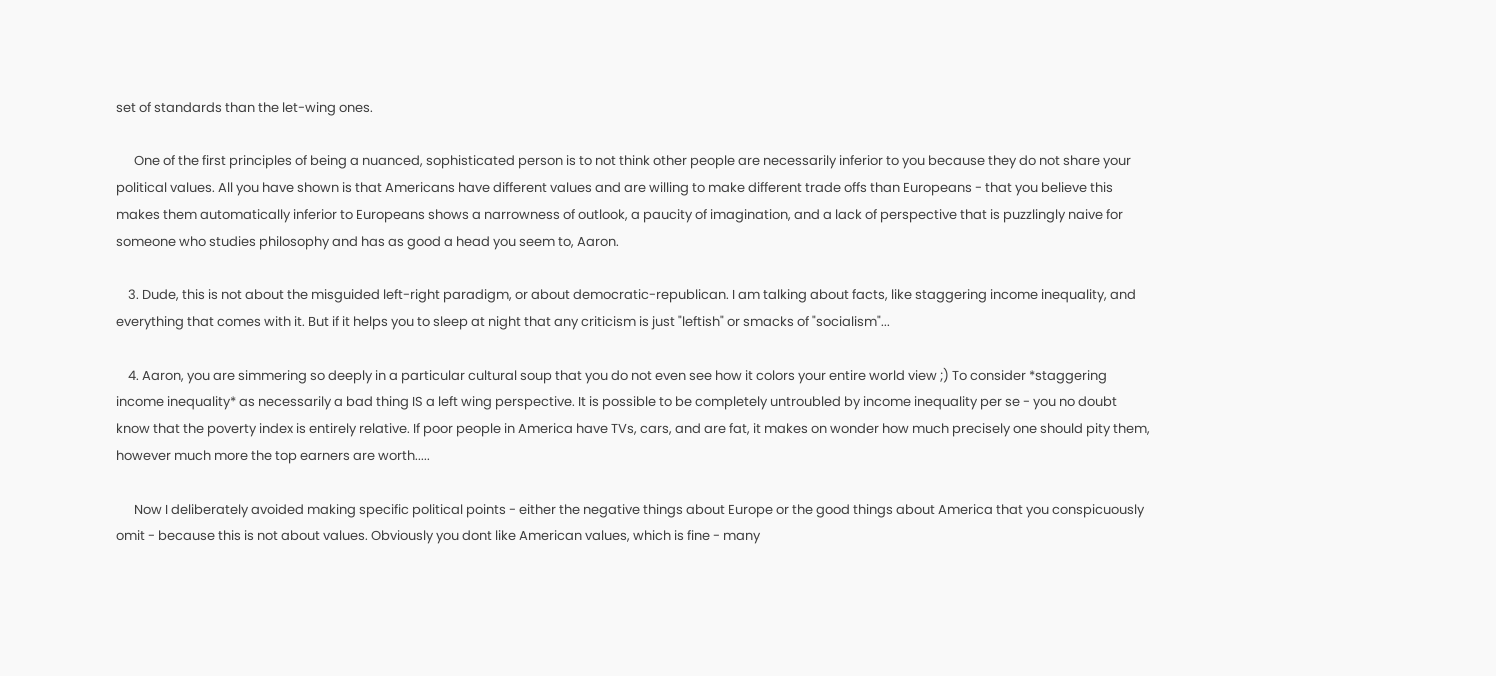set of standards than the let-wing ones.

      One of the first principles of being a nuanced, sophisticated person is to not think other people are necessarily inferior to you because they do not share your political values. All you have shown is that Americans have different values and are willing to make different trade offs than Europeans - that you believe this makes them automatically inferior to Europeans shows a narrowness of outlook, a paucity of imagination, and a lack of perspective that is puzzlingly naive for someone who studies philosophy and has as good a head you seem to, Aaron.

    3. Dude, this is not about the misguided left-right paradigm, or about democratic-republican. I am talking about facts, like staggering income inequality, and everything that comes with it. But if it helps you to sleep at night that any criticism is just "leftish" or smacks of "socialism"...

    4. Aaron, you are simmering so deeply in a particular cultural soup that you do not even see how it colors your entire world view ;) To consider *staggering income inequality* as necessarily a bad thing IS a left wing perspective. It is possible to be completely untroubled by income inequality per se - you no doubt know that the poverty index is entirely relative. If poor people in America have TVs, cars, and are fat, it makes on wonder how much precisely one should pity them, however much more the top earners are worth.....

      Now I deliberately avoided making specific political points - either the negative things about Europe or the good things about America that you conspicuously omit - because this is not about values. Obviously you dont like American values, which is fine - many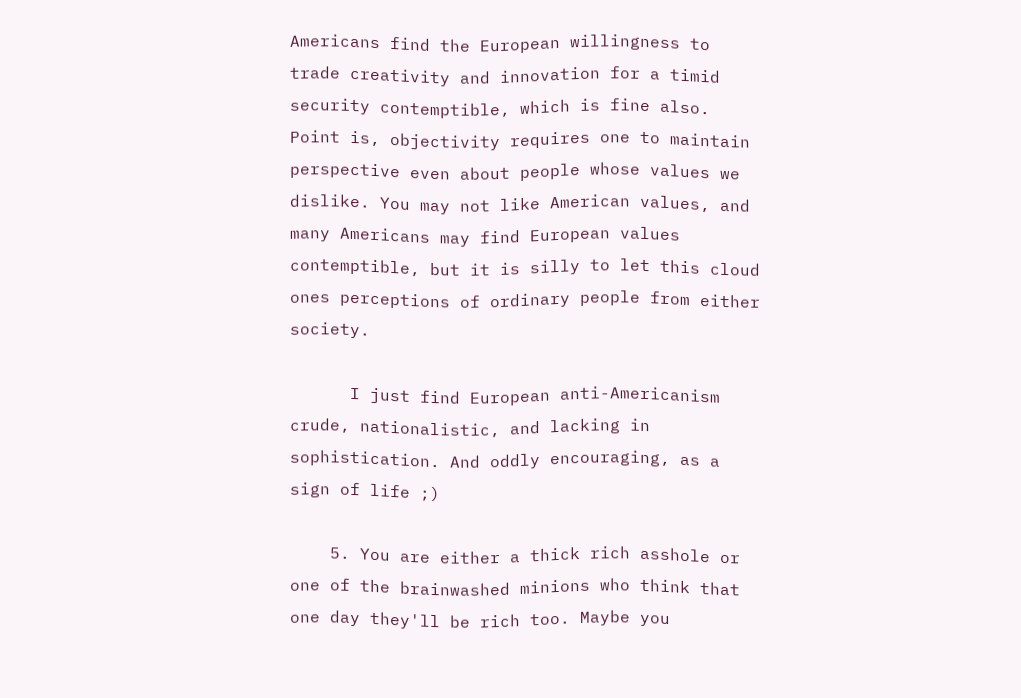Americans find the European willingness to trade creativity and innovation for a timid security contemptible, which is fine also. Point is, objectivity requires one to maintain perspective even about people whose values we dislike. You may not like American values, and many Americans may find European values contemptible, but it is silly to let this cloud ones perceptions of ordinary people from either society.

      I just find European anti-Americanism crude, nationalistic, and lacking in sophistication. And oddly encouraging, as a sign of life ;)

    5. You are either a thick rich asshole or one of the brainwashed minions who think that one day they'll be rich too. Maybe you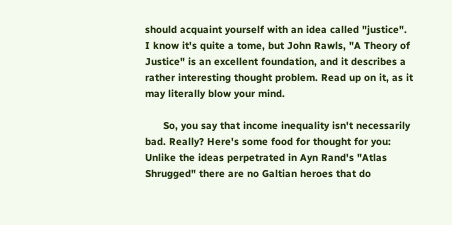should acquaint yourself with an idea called "justice". I know it's quite a tome, but John Rawls, "A Theory of Justice" is an excellent foundation, and it describes a rather interesting thought problem. Read up on it, as it may literally blow your mind.

      So, you say that income inequality isn't necessarily bad. Really? Here's some food for thought for you: Unlike the ideas perpetrated in Ayn Rand's "Atlas Shrugged" there are no Galtian heroes that do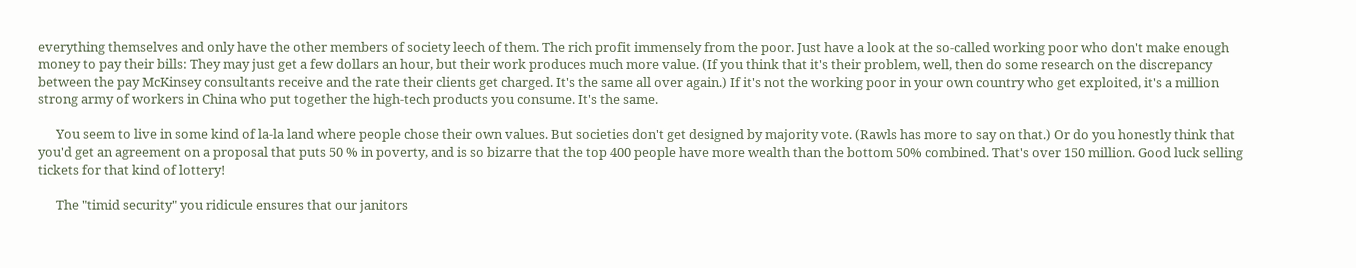everything themselves and only have the other members of society leech of them. The rich profit immensely from the poor. Just have a look at the so-called working poor who don't make enough money to pay their bills: They may just get a few dollars an hour, but their work produces much more value. (If you think that it's their problem, well, then do some research on the discrepancy between the pay McKinsey consultants receive and the rate their clients get charged. It's the same all over again.) If it's not the working poor in your own country who get exploited, it's a million strong army of workers in China who put together the high-tech products you consume. It's the same.

      You seem to live in some kind of la-la land where people chose their own values. But societies don't get designed by majority vote. (Rawls has more to say on that.) Or do you honestly think that you'd get an agreement on a proposal that puts 50 % in poverty, and is so bizarre that the top 400 people have more wealth than the bottom 50% combined. That's over 150 million. Good luck selling tickets for that kind of lottery!

      The "timid security" you ridicule ensures that our janitors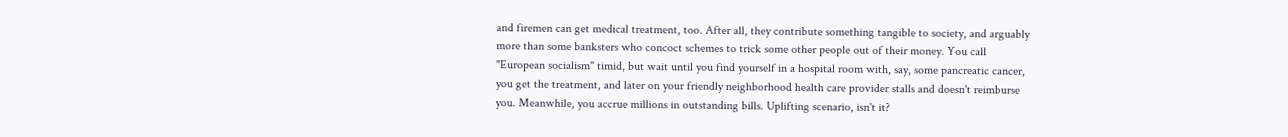and firemen can get medical treatment, too. After all, they contribute something tangible to society, and arguably more than some banksters who concoct schemes to trick some other people out of their money. You call "European socialism" timid, but wait until you find yourself in a hospital room with, say, some pancreatic cancer, you get the treatment, and later on your friendly neighborhood health care provider stalls and doesn't reimburse you. Meanwhile, you accrue millions in outstanding bills. Uplifting scenario, isn't it?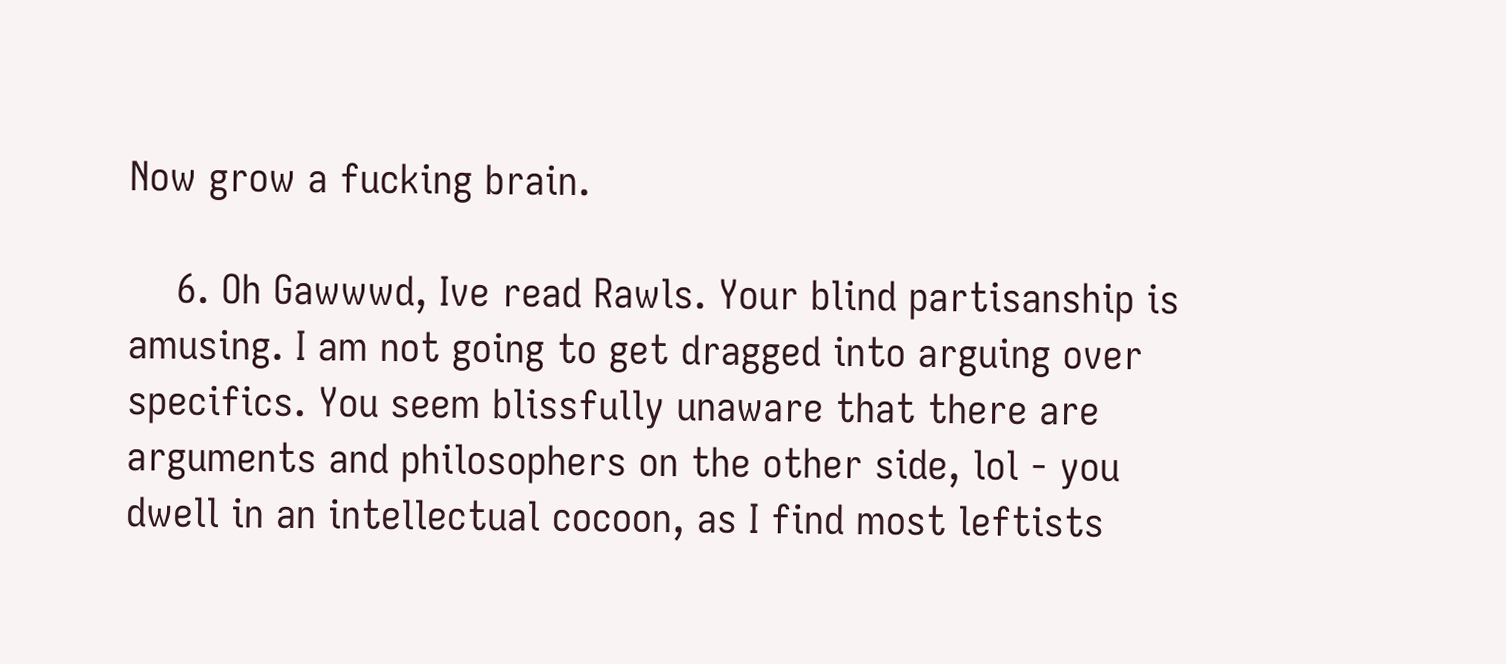Now grow a fucking brain.

    6. Oh Gawwwd, Ive read Rawls. Your blind partisanship is amusing. I am not going to get dragged into arguing over specifics. You seem blissfully unaware that there are arguments and philosophers on the other side, lol - you dwell in an intellectual cocoon, as I find most leftists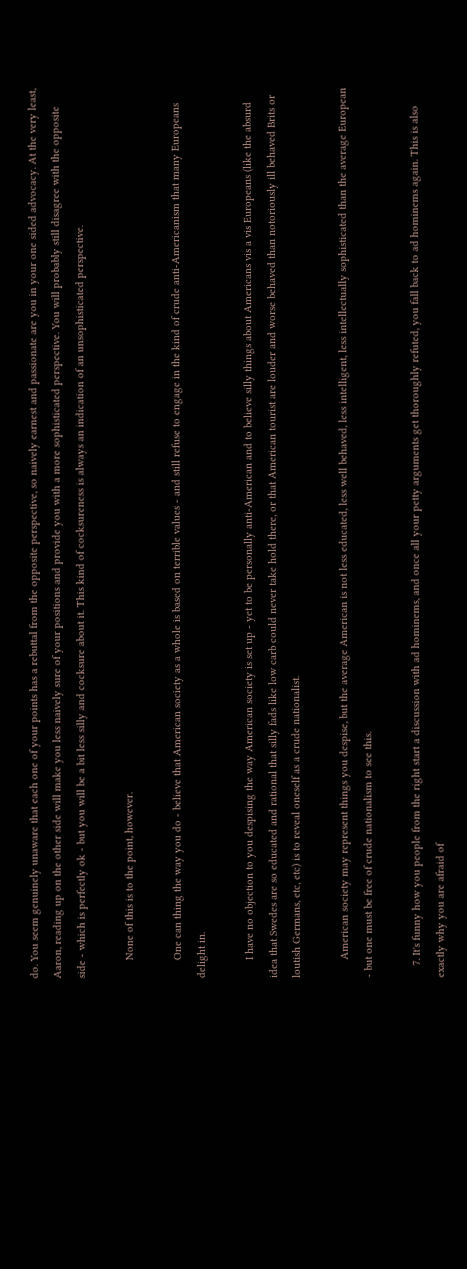do. You seem genuinely unaware that each one of your points has a rebuttal from the opposite perspective, so naively earnest and passionate are you in your one sided advocacy. At the very least, Aaron, reading up on the other side will make you less naively sure of your positions and provide you with a more sophisticated perspective. You will probably still disagree with the opposite side - which is perfectly ok - but you will be a bit less silly and cocksure about it. This kind of cocksureness is always an indication of an unsophisticated perspective.

      None of this is to the point, however.

      One can thing the way you do - believe that American society as a whole is based on terrible values - and still refuse to engage in the kind of crude anti-Americanism that many Europeans delight in.

      I have no objection to you despising the way American society is set up - yet to be personally anti-American and to believe silly things about Americans vis a vis Europeans (like the absurd idea that Swedes are so educated and rational that silly fads like low carb could never take hold there, or that American tourist are louder and worse behaved than notoriously ill behaved Brits or loutish Germans, etc, etc) is to reveal oneself as a crude nationalist.

      American society may represent things you despise, but the average American is not less educated, less well behaved, less intelligent, less intellectually sophisticated than the average European - but one must be free of crude nationalism to see this.

    7. It's funny how you people from the right start a discussion with ad hominems, and once all your petty arguments get thoroughly refuted, you fall back to ad hominems again. This is also exactly why you are afraid of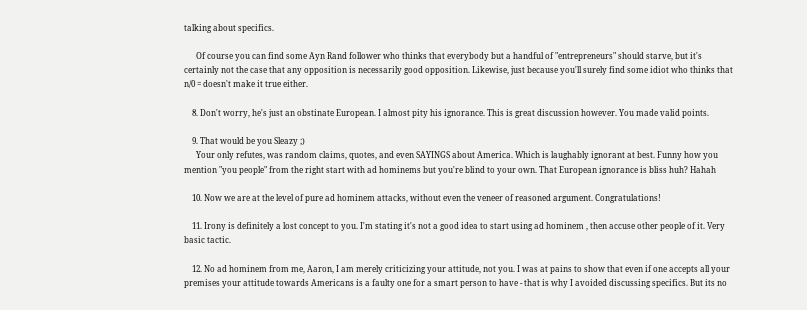talking about specifics.

      Of course you can find some Ayn Rand follower who thinks that everybody but a handful of "entrepreneurs" should starve, but it's certainly not the case that any opposition is necessarily good opposition. Likewise, just because you'll surely find some idiot who thinks that n/0 = doesn't make it true either.

    8. Don't worry, he's just an obstinate European. I almost pity his ignorance. This is great discussion however. You made valid points.

    9. That would be you Sleazy ;)
      Your only refutes, was random claims, quotes, and even SAYINGS about America. Which is laughably ignorant at best. Funny how you mention "you people" from the right start with ad hominems but you're blind to your own. That European ignorance is bliss huh? Hahah

    10. Now we are at the level of pure ad hominem attacks, without even the veneer of reasoned argument. Congratulations!

    11. Irony is definitely a lost concept to you. I'm stating it's not a good idea to start using ad hominem , then accuse other people of it. Very basic tactic.

    12. No ad hominem from me, Aaron, I am merely criticizing your attitude, not you. I was at pains to show that even if one accepts all your premises your attitude towards Americans is a faulty one for a smart person to have - that is why I avoided discussing specifics. But its no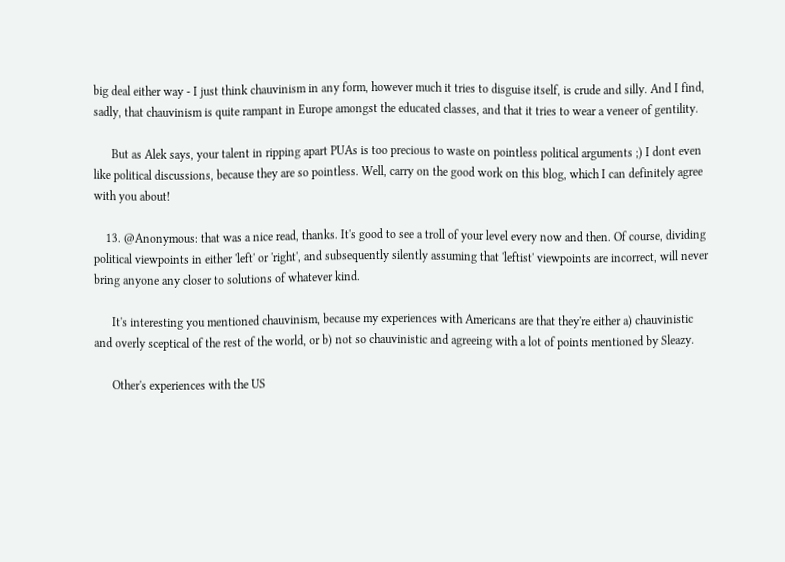big deal either way - I just think chauvinism in any form, however much it tries to disguise itself, is crude and silly. And I find, sadly, that chauvinism is quite rampant in Europe amongst the educated classes, and that it tries to wear a veneer of gentility.

      But as Alek says, your talent in ripping apart PUAs is too precious to waste on pointless political arguments ;) I dont even like political discussions, because they are so pointless. Well, carry on the good work on this blog, which I can definitely agree with you about!

    13. @Anonymous: that was a nice read, thanks. It's good to see a troll of your level every now and then. Of course, dividing political viewpoints in either 'left' or 'right', and subsequently silently assuming that 'leftist' viewpoints are incorrect, will never bring anyone any closer to solutions of whatever kind.

      It's interesting you mentioned chauvinism, because my experiences with Americans are that they're either a) chauvinistic and overly sceptical of the rest of the world, or b) not so chauvinistic and agreeing with a lot of points mentioned by Sleazy.

      Other's experiences with the US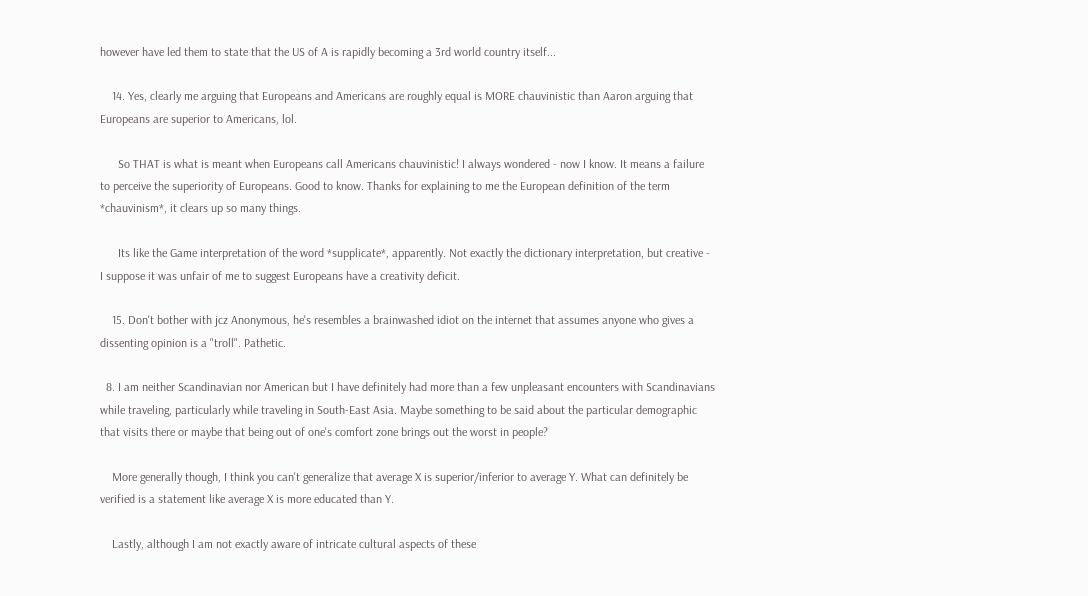however have led them to state that the US of A is rapidly becoming a 3rd world country itself...

    14. Yes, clearly me arguing that Europeans and Americans are roughly equal is MORE chauvinistic than Aaron arguing that Europeans are superior to Americans, lol.

      So THAT is what is meant when Europeans call Americans chauvinistic! I always wondered - now I know. It means a failure to perceive the superiority of Europeans. Good to know. Thanks for explaining to me the European definition of the term *chauvinism*, it clears up so many things.

      Its like the Game interpretation of the word *supplicate*, apparently. Not exactly the dictionary interpretation, but creative - I suppose it was unfair of me to suggest Europeans have a creativity deficit.

    15. Don't bother with jcz Anonymous, he's resembles a brainwashed idiot on the internet that assumes anyone who gives a dissenting opinion is a "troll". Pathetic.

  8. I am neither Scandinavian nor American but I have definitely had more than a few unpleasant encounters with Scandinavians while traveling, particularly while traveling in South-East Asia. Maybe something to be said about the particular demographic that visits there or maybe that being out of one's comfort zone brings out the worst in people?

    More generally though, I think you can't generalize that average X is superior/inferior to average Y. What can definitely be verified is a statement like average X is more educated than Y.

    Lastly, although I am not exactly aware of intricate cultural aspects of these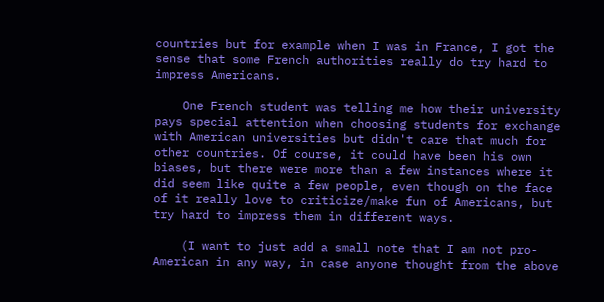countries but for example when I was in France, I got the sense that some French authorities really do try hard to impress Americans.

    One French student was telling me how their university pays special attention when choosing students for exchange with American universities but didn't care that much for other countries. Of course, it could have been his own biases, but there were more than a few instances where it did seem like quite a few people, even though on the face of it really love to criticize/make fun of Americans, but try hard to impress them in different ways.

    (I want to just add a small note that I am not pro-American in any way, in case anyone thought from the above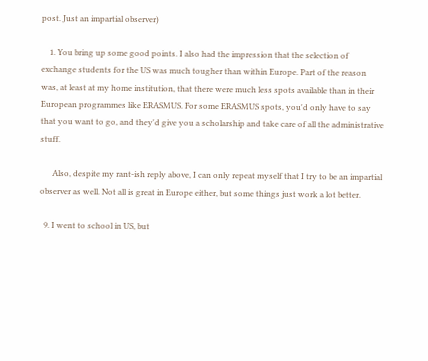post. Just an impartial observer)

    1. You bring up some good points. I also had the impression that the selection of exchange students for the US was much tougher than within Europe. Part of the reason was, at least at my home institution, that there were much less spots available than in their European programmes like ERASMUS. For some ERASMUS spots, you'd only have to say that you want to go, and they'd give you a scholarship and take care of all the administrative stuff.

      Also, despite my rant-ish reply above, I can only repeat myself that I try to be an impartial observer as well. Not all is great in Europe either, but some things just work a lot better.

  9. I went to school in US, but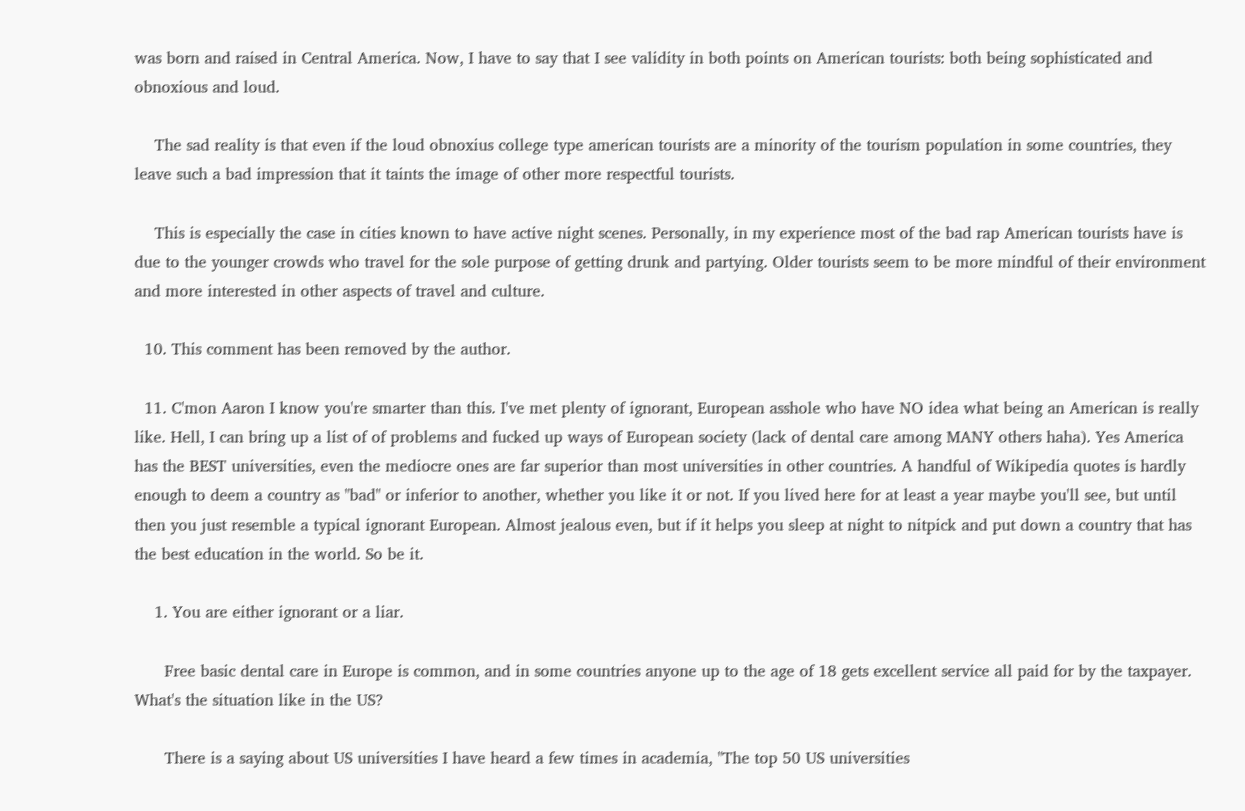was born and raised in Central America. Now, I have to say that I see validity in both points on American tourists: both being sophisticated and obnoxious and loud.

    The sad reality is that even if the loud obnoxius college type american tourists are a minority of the tourism population in some countries, they leave such a bad impression that it taints the image of other more respectful tourists.

    This is especially the case in cities known to have active night scenes. Personally, in my experience most of the bad rap American tourists have is due to the younger crowds who travel for the sole purpose of getting drunk and partying. Older tourists seem to be more mindful of their environment and more interested in other aspects of travel and culture.

  10. This comment has been removed by the author.

  11. C'mon Aaron I know you're smarter than this. I've met plenty of ignorant, European asshole who have NO idea what being an American is really like. Hell, I can bring up a list of of problems and fucked up ways of European society (lack of dental care among MANY others haha). Yes America has the BEST universities, even the mediocre ones are far superior than most universities in other countries. A handful of Wikipedia quotes is hardly enough to deem a country as "bad" or inferior to another, whether you like it or not. If you lived here for at least a year maybe you'll see, but until then you just resemble a typical ignorant European. Almost jealous even, but if it helps you sleep at night to nitpick and put down a country that has the best education in the world. So be it.

    1. You are either ignorant or a liar.

      Free basic dental care in Europe is common, and in some countries anyone up to the age of 18 gets excellent service all paid for by the taxpayer. What's the situation like in the US?

      There is a saying about US universities I have heard a few times in academia, "The top 50 US universities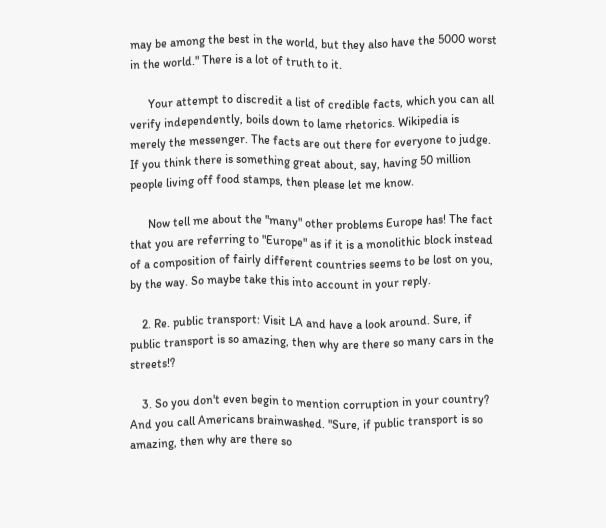may be among the best in the world, but they also have the 5000 worst in the world." There is a lot of truth to it.

      Your attempt to discredit a list of credible facts, which you can all verify independently, boils down to lame rhetorics. Wikipedia is merely the messenger. The facts are out there for everyone to judge. If you think there is something great about, say, having 50 million people living off food stamps, then please let me know.

      Now tell me about the "many" other problems Europe has! The fact that you are referring to "Europe" as if it is a monolithic block instead of a composition of fairly different countries seems to be lost on you, by the way. So maybe take this into account in your reply.

    2. Re. public transport: Visit LA and have a look around. Sure, if public transport is so amazing, then why are there so many cars in the streets!?

    3. So you don't even begin to mention corruption in your country? And you call Americans brainwashed. "Sure, if public transport is so amazing, then why are there so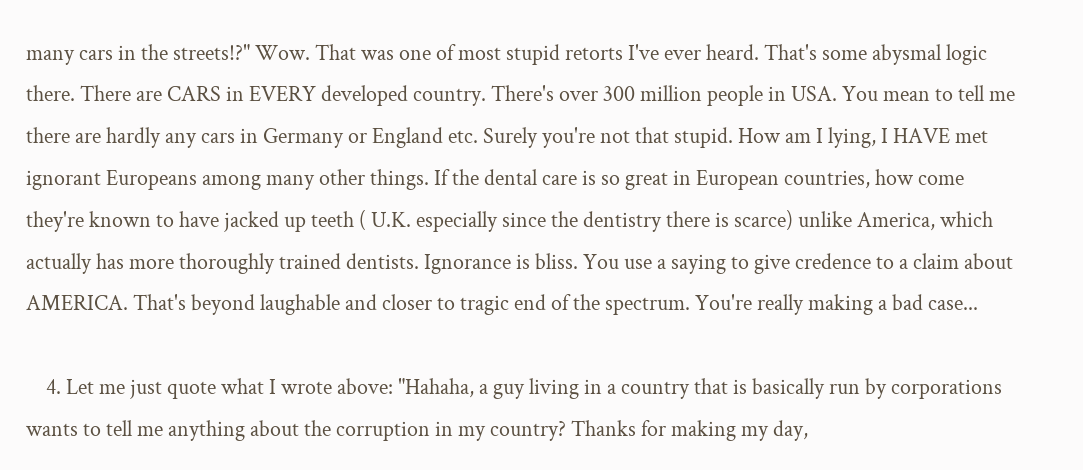many cars in the streets!?" Wow. That was one of most stupid retorts I've ever heard. That's some abysmal logic there. There are CARS in EVERY developed country. There's over 300 million people in USA. You mean to tell me there are hardly any cars in Germany or England etc. Surely you're not that stupid. How am I lying, I HAVE met ignorant Europeans among many other things. If the dental care is so great in European countries, how come they're known to have jacked up teeth ( U.K. especially since the dentistry there is scarce) unlike America, which actually has more thoroughly trained dentists. Ignorance is bliss. You use a saying to give credence to a claim about AMERICA. That's beyond laughable and closer to tragic end of the spectrum. You're really making a bad case...

    4. Let me just quote what I wrote above: "Hahaha, a guy living in a country that is basically run by corporations wants to tell me anything about the corruption in my country? Thanks for making my day,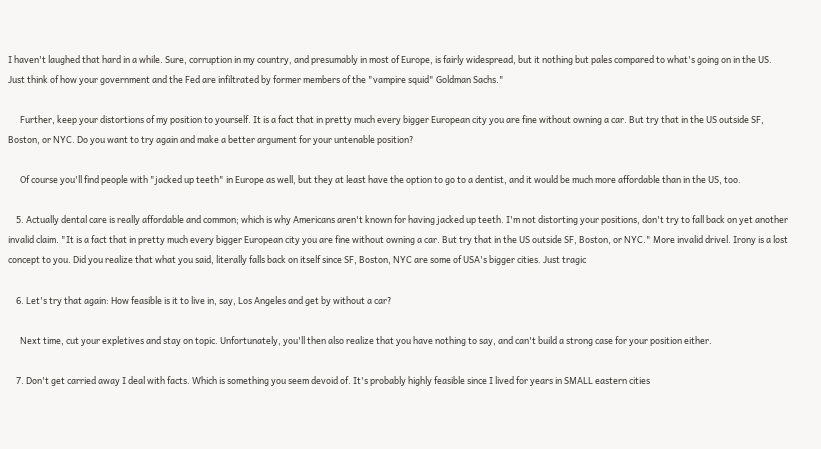I haven't laughed that hard in a while. Sure, corruption in my country, and presumably in most of Europe, is fairly widespread, but it nothing but pales compared to what's going on in the US. Just think of how your government and the Fed are infiltrated by former members of the "vampire squid" Goldman Sachs."

      Further, keep your distortions of my position to yourself. It is a fact that in pretty much every bigger European city you are fine without owning a car. But try that in the US outside SF, Boston, or NYC. Do you want to try again and make a better argument for your untenable position?

      Of course you'll find people with "jacked up teeth" in Europe as well, but they at least have the option to go to a dentist, and it would be much more affordable than in the US, too.

    5. Actually dental care is really affordable and common; which is why Americans aren't known for having jacked up teeth. I'm not distorting your positions, don't try to fall back on yet another invalid claim. "It is a fact that in pretty much every bigger European city you are fine without owning a car. But try that in the US outside SF, Boston, or NYC." More invalid drivel. Irony is a lost concept to you. Did you realize that what you said, literally falls back on itself since SF, Boston, NYC are some of USA's bigger cities. Just tragic

    6. Let's try that again: How feasible is it to live in, say, Los Angeles and get by without a car?

      Next time, cut your expletives and stay on topic. Unfortunately, you'll then also realize that you have nothing to say, and can't build a strong case for your position either.

    7. Don't get carried away I deal with facts. Which is something you seem devoid of. It's probably highly feasible since I lived for years in SMALL eastern cities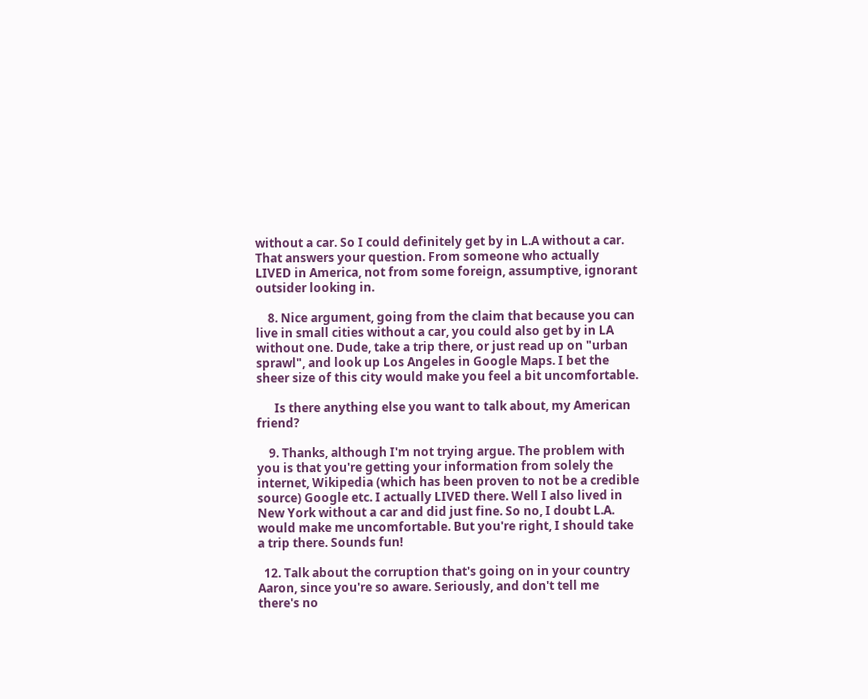without a car. So I could definitely get by in L.A without a car. That answers your question. From someone who actually LIVED in America, not from some foreign, assumptive, ignorant outsider looking in.

    8. Nice argument, going from the claim that because you can live in small cities without a car, you could also get by in LA without one. Dude, take a trip there, or just read up on "urban sprawl", and look up Los Angeles in Google Maps. I bet the sheer size of this city would make you feel a bit uncomfortable.

      Is there anything else you want to talk about, my American friend?

    9. Thanks, although I'm not trying argue. The problem with you is that you're getting your information from solely the internet, Wikipedia (which has been proven to not be a credible source) Google etc. I actually LIVED there. Well I also lived in New York without a car and did just fine. So no, I doubt L.A. would make me uncomfortable. But you're right, I should take a trip there. Sounds fun!

  12. Talk about the corruption that's going on in your country Aaron, since you're so aware. Seriously, and don't tell me there's no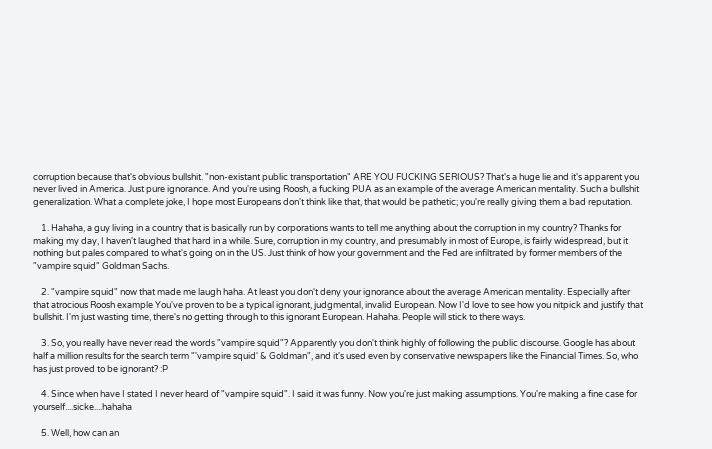corruption because that's obvious bullshit. "non-existant public transportation" ARE YOU FUCKING SERIOUS? That's a huge lie and it's apparent you never lived in America. Just pure ignorance. And you're using Roosh, a fucking PUA as an example of the average American mentality. Such a bullshit generalization. What a complete joke, I hope most Europeans don't think like that, that would be pathetic; you're really giving them a bad reputation.

    1. Hahaha, a guy living in a country that is basically run by corporations wants to tell me anything about the corruption in my country? Thanks for making my day, I haven't laughed that hard in a while. Sure, corruption in my country, and presumably in most of Europe, is fairly widespread, but it nothing but pales compared to what's going on in the US. Just think of how your government and the Fed are infiltrated by former members of the "vampire squid" Goldman Sachs.

    2. "vampire squid" now that made me laugh haha. At least you don't deny your ignorance about the average American mentality. Especially after that atrocious Roosh example You've proven to be a typical ignorant, judgmental, invalid European. Now I'd love to see how you nitpick and justify that bullshit. I'm just wasting time, there's no getting through to this ignorant European. Hahaha. People will stick to there ways.

    3. So, you really have never read the words "vampire squid"? Apparently you don't think highly of following the public discourse. Google has about half a million results for the search term "'vampire squid' & Goldman", and it's used even by conservative newspapers like the Financial Times. So, who has just proved to be ignorant? :P

    4. Since when have I stated I never heard of "vampire squid". I said it was funny. Now you're just making assumptions. You're making a fine case for yourself....sicke....hahaha

    5. Well, how can an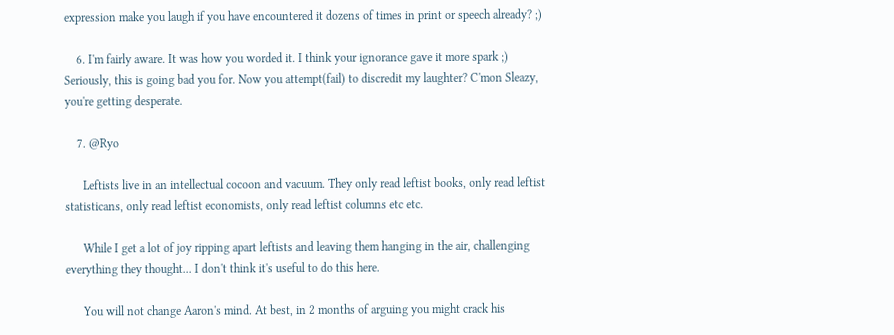expression make you laugh if you have encountered it dozens of times in print or speech already? ;)

    6. I'm fairly aware. It was how you worded it. I think your ignorance gave it more spark ;) Seriously, this is going bad you for. Now you attempt(fail) to discredit my laughter? C'mon Sleazy, you're getting desperate.

    7. @Ryo

      Leftists live in an intellectual cocoon and vacuum. They only read leftist books, only read leftist statisticans, only read leftist economists, only read leftist columns etc etc.

      While I get a lot of joy ripping apart leftists and leaving them hanging in the air, challenging everything they thought... I don't think it's useful to do this here.

      You will not change Aaron's mind. At best, in 2 months of arguing you might crack his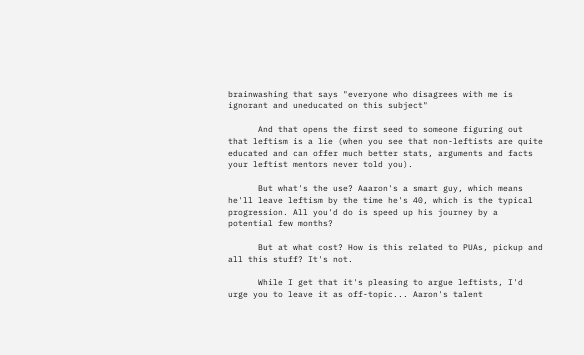brainwashing that says "everyone who disagrees with me is ignorant and uneducated on this subject"

      And that opens the first seed to someone figuring out that leftism is a lie (when you see that non-leftists are quite educated and can offer much better stats, arguments and facts your leftist mentors never told you).

      But what's the use? Aaaron's a smart guy, which means he'll leave leftism by the time he's 40, which is the typical progression. All you'd do is speed up his journey by a potential few months?

      But at what cost? How is this related to PUAs, pickup and all this stuff? It's not.

      While I get that it's pleasing to argue leftists, I'd urge you to leave it as off-topic... Aaron's talent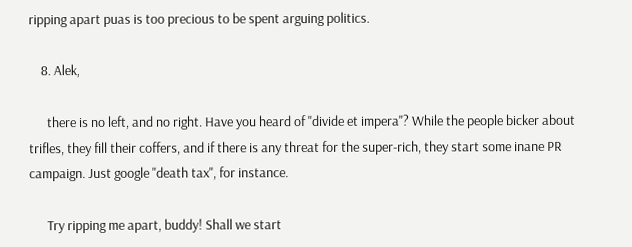ripping apart puas is too precious to be spent arguing politics.

    8. Alek,

      there is no left, and no right. Have you heard of "divide et impera"? While the people bicker about trifles, they fill their coffers, and if there is any threat for the super-rich, they start some inane PR campaign. Just google "death tax", for instance.

      Try ripping me apart, buddy! Shall we start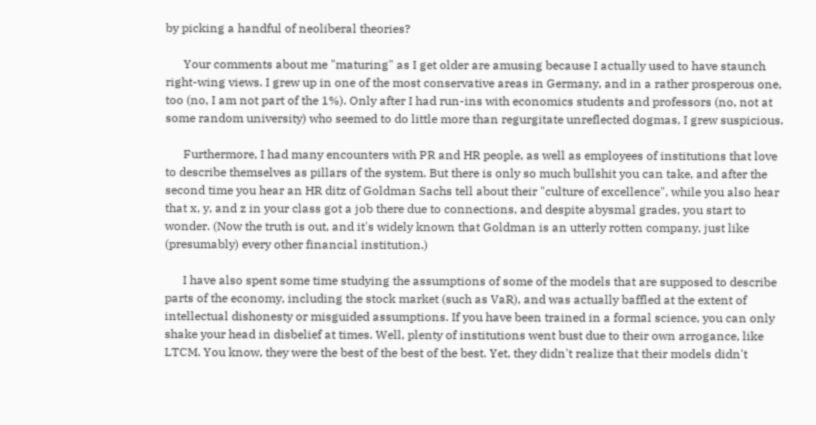by picking a handful of neoliberal theories?

      Your comments about me "maturing" as I get older are amusing because I actually used to have staunch right-wing views. I grew up in one of the most conservative areas in Germany, and in a rather prosperous one, too (no, I am not part of the 1%). Only after I had run-ins with economics students and professors (no, not at some random university) who seemed to do little more than regurgitate unreflected dogmas, I grew suspicious.

      Furthermore, I had many encounters with PR and HR people, as well as employees of institutions that love to describe themselves as pillars of the system. But there is only so much bullshit you can take, and after the second time you hear an HR ditz of Goldman Sachs tell about their "culture of excellence", while you also hear that x, y, and z in your class got a job there due to connections, and despite abysmal grades, you start to wonder. (Now the truth is out, and it's widely known that Goldman is an utterly rotten company, just like (presumably) every other financial institution.)

      I have also spent some time studying the assumptions of some of the models that are supposed to describe parts of the economy, including the stock market (such as VaR), and was actually baffled at the extent of intellectual dishonesty or misguided assumptions. If you have been trained in a formal science, you can only shake your head in disbelief at times. Well, plenty of institutions went bust due to their own arrogance, like LTCM. You know, they were the best of the best of the best. Yet, they didn't realize that their models didn't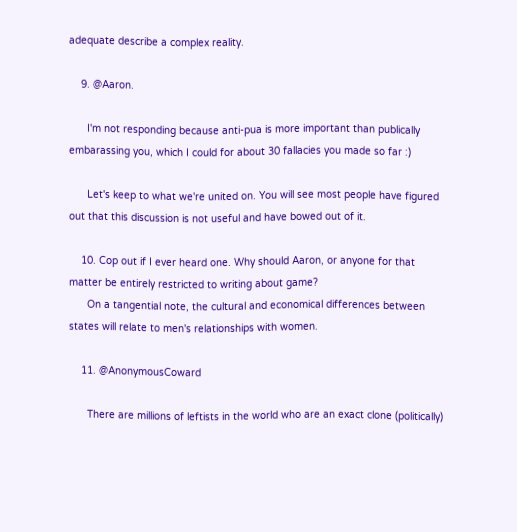adequate describe a complex reality.

    9. @Aaron.

      I'm not responding because anti-pua is more important than publically embarassing you, which I could for about 30 fallacies you made so far :)

      Let's keep to what we're united on. You will see most people have figured out that this discussion is not useful and have bowed out of it.

    10. Cop out if I ever heard one. Why should Aaron, or anyone for that matter be entirely restricted to writing about game?
      On a tangential note, the cultural and economical differences between states will relate to men's relationships with women.

    11. @AnonymousCoward

      There are millions of leftists in the world who are an exact clone (politically)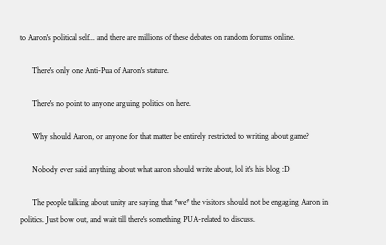to Aaron's political self... and there are millions of these debates on random forums online.

      There's only one Anti-Pua of Aaron's stature.

      There's no point to anyone arguing politics on here.

      Why should Aaron, or anyone for that matter be entirely restricted to writing about game?

      Nobody ever said anything about what aaron should write about, lol it's his blog :D

      The people talking about unity are saying that *we* the visitors should not be engaging Aaron in politics. Just bow out, and wait till there's something PUA-related to discuss.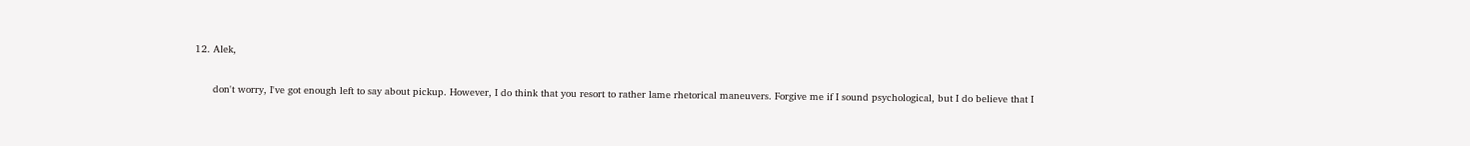12. Alek,

      don't worry, I've got enough left to say about pickup. However, I do think that you resort to rather lame rhetorical maneuvers. Forgive me if I sound psychological, but I do believe that I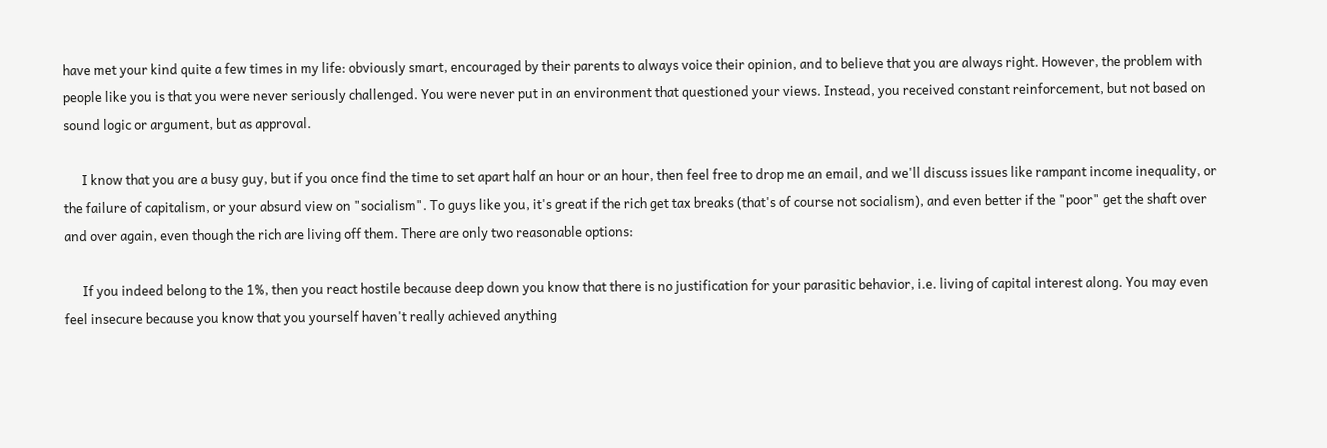have met your kind quite a few times in my life: obviously smart, encouraged by their parents to always voice their opinion, and to believe that you are always right. However, the problem with people like you is that you were never seriously challenged. You were never put in an environment that questioned your views. Instead, you received constant reinforcement, but not based on sound logic or argument, but as approval.

      I know that you are a busy guy, but if you once find the time to set apart half an hour or an hour, then feel free to drop me an email, and we'll discuss issues like rampant income inequality, or the failure of capitalism, or your absurd view on "socialism". To guys like you, it's great if the rich get tax breaks (that's of course not socialism), and even better if the "poor" get the shaft over and over again, even though the rich are living off them. There are only two reasonable options:

      If you indeed belong to the 1%, then you react hostile because deep down you know that there is no justification for your parasitic behavior, i.e. living of capital interest along. You may even feel insecure because you know that you yourself haven't really achieved anything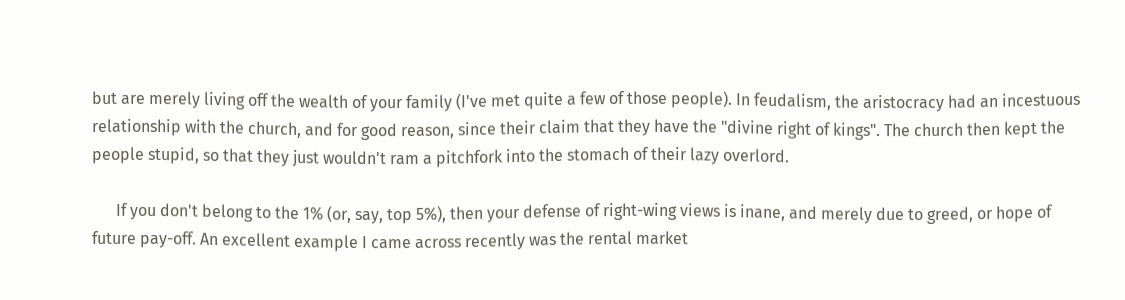but are merely living off the wealth of your family (I've met quite a few of those people). In feudalism, the aristocracy had an incestuous relationship with the church, and for good reason, since their claim that they have the "divine right of kings". The church then kept the people stupid, so that they just wouldn't ram a pitchfork into the stomach of their lazy overlord.

      If you don't belong to the 1% (or, say, top 5%), then your defense of right-wing views is inane, and merely due to greed, or hope of future pay-off. An excellent example I came across recently was the rental market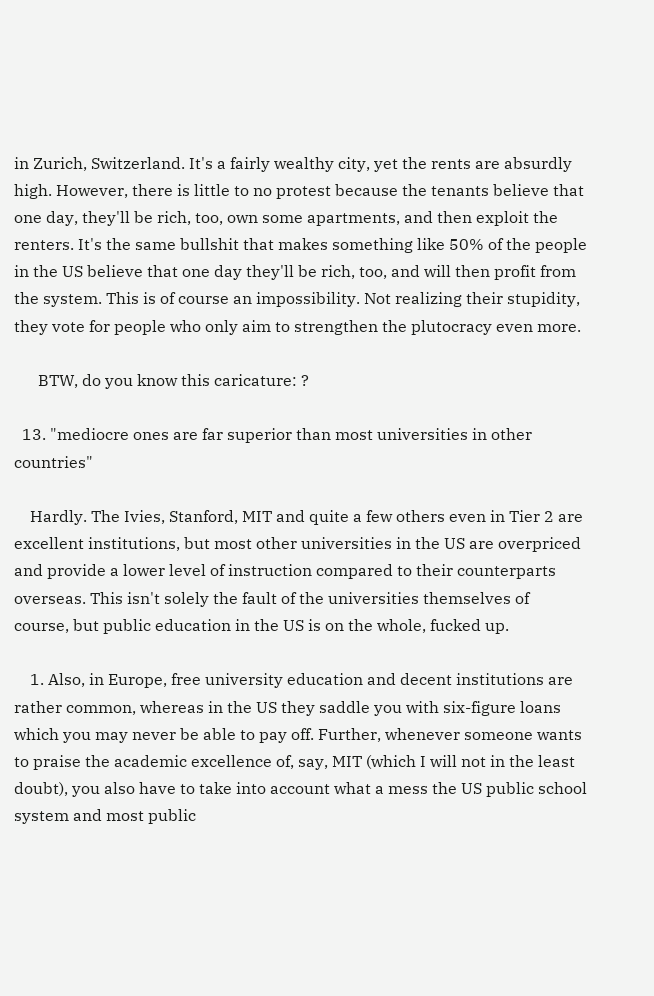in Zurich, Switzerland. It's a fairly wealthy city, yet the rents are absurdly high. However, there is little to no protest because the tenants believe that one day, they'll be rich, too, own some apartments, and then exploit the renters. It's the same bullshit that makes something like 50% of the people in the US believe that one day they'll be rich, too, and will then profit from the system. This is of course an impossibility. Not realizing their stupidity, they vote for people who only aim to strengthen the plutocracy even more.

      BTW, do you know this caricature: ?

  13. "mediocre ones are far superior than most universities in other countries"

    Hardly. The Ivies, Stanford, MIT and quite a few others even in Tier 2 are excellent institutions, but most other universities in the US are overpriced and provide a lower level of instruction compared to their counterparts overseas. This isn't solely the fault of the universities themselves of course, but public education in the US is on the whole, fucked up.

    1. Also, in Europe, free university education and decent institutions are rather common, whereas in the US they saddle you with six-figure loans which you may never be able to pay off. Further, whenever someone wants to praise the academic excellence of, say, MIT (which I will not in the least doubt), you also have to take into account what a mess the US public school system and most public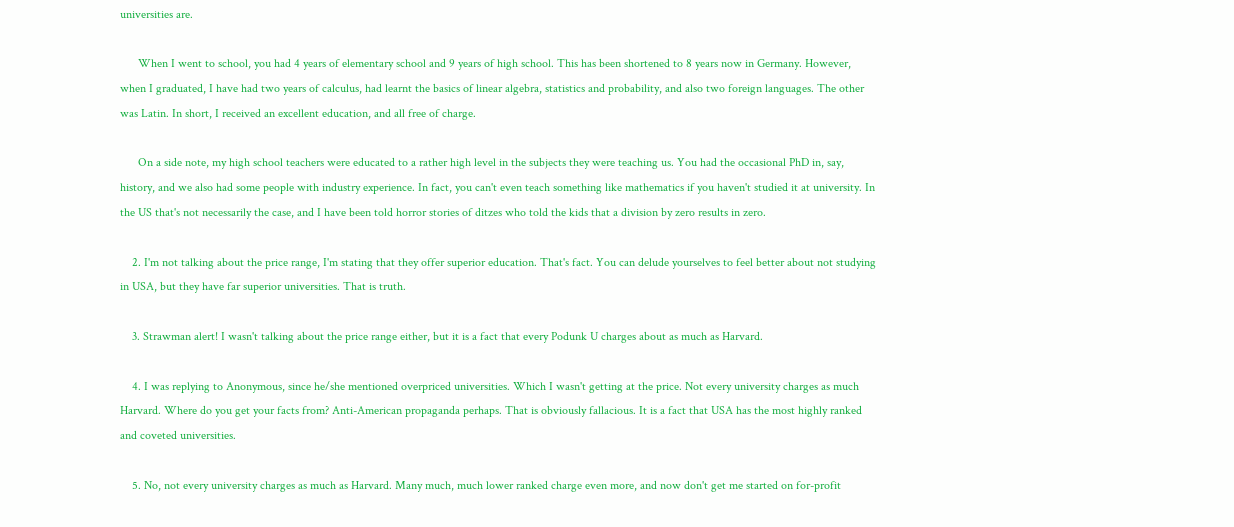universities are.

      When I went to school, you had 4 years of elementary school and 9 years of high school. This has been shortened to 8 years now in Germany. However, when I graduated, I have had two years of calculus, had learnt the basics of linear algebra, statistics and probability, and also two foreign languages. The other was Latin. In short, I received an excellent education, and all free of charge.

      On a side note, my high school teachers were educated to a rather high level in the subjects they were teaching us. You had the occasional PhD in, say, history, and we also had some people with industry experience. In fact, you can't even teach something like mathematics if you haven't studied it at university. In the US that's not necessarily the case, and I have been told horror stories of ditzes who told the kids that a division by zero results in zero.

    2. I'm not talking about the price range, I'm stating that they offer superior education. That's fact. You can delude yourselves to feel better about not studying in USA, but they have far superior universities. That is truth.

    3. Strawman alert! I wasn't talking about the price range either, but it is a fact that every Podunk U charges about as much as Harvard.

    4. I was replying to Anonymous, since he/she mentioned overpriced universities. Which I wasn't getting at the price. Not every university charges as much Harvard. Where do you get your facts from? Anti-American propaganda perhaps. That is obviously fallacious. It is a fact that USA has the most highly ranked and coveted universities.

    5. No, not every university charges as much as Harvard. Many much, much lower ranked charge even more, and now don't get me started on for-profit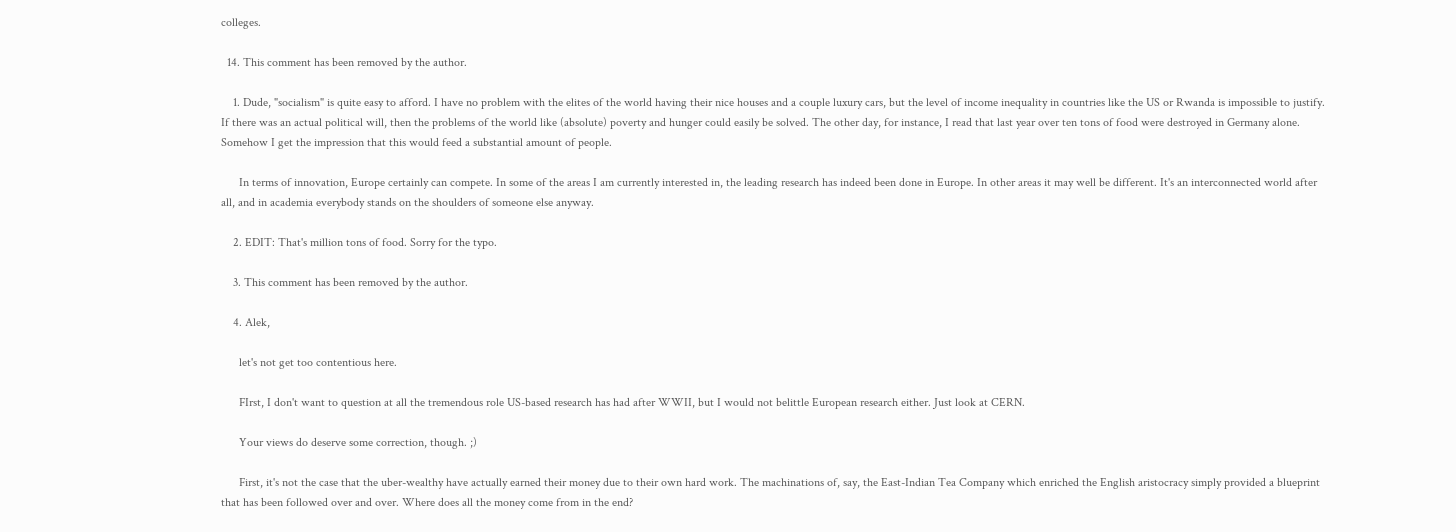colleges.

  14. This comment has been removed by the author.

    1. Dude, "socialism" is quite easy to afford. I have no problem with the elites of the world having their nice houses and a couple luxury cars, but the level of income inequality in countries like the US or Rwanda is impossible to justify. If there was an actual political will, then the problems of the world like (absolute) poverty and hunger could easily be solved. The other day, for instance, I read that last year over ten tons of food were destroyed in Germany alone. Somehow I get the impression that this would feed a substantial amount of people.

      In terms of innovation, Europe certainly can compete. In some of the areas I am currently interested in, the leading research has indeed been done in Europe. In other areas it may well be different. It's an interconnected world after all, and in academia everybody stands on the shoulders of someone else anyway.

    2. EDIT: That's million tons of food. Sorry for the typo.

    3. This comment has been removed by the author.

    4. Alek,

      let's not get too contentious here.

      FIrst, I don't want to question at all the tremendous role US-based research has had after WWII, but I would not belittle European research either. Just look at CERN.

      Your views do deserve some correction, though. ;)

      First, it's not the case that the uber-wealthy have actually earned their money due to their own hard work. The machinations of, say, the East-Indian Tea Company which enriched the English aristocracy simply provided a blueprint that has been followed over and over. Where does all the money come from in the end?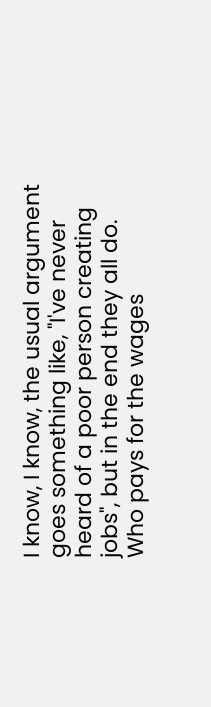I know, I know, the usual argument goes something like, "I've never heard of a poor person creating jobs", but in the end they all do. Who pays for the wages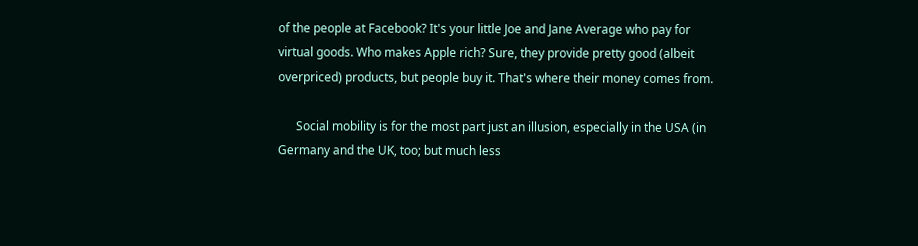of the people at Facebook? It's your little Joe and Jane Average who pay for virtual goods. Who makes Apple rich? Sure, they provide pretty good (albeit overpriced) products, but people buy it. That's where their money comes from.

      Social mobility is for the most part just an illusion, especially in the USA (in Germany and the UK, too; but much less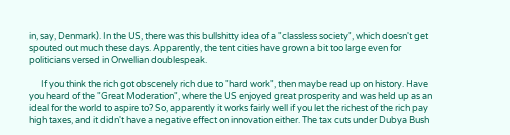in, say, Denmark). In the US, there was this bullshitty idea of a "classless society", which doesn't get spouted out much these days. Apparently, the tent cities have grown a bit too large even for politicians versed in Orwellian doublespeak.

      If you think the rich got obscenely rich due to "hard work", then maybe read up on history. Have you heard of the "Great Moderation", where the US enjoyed great prosperity and was held up as an ideal for the world to aspire to? So, apparently it works fairly well if you let the richest of the rich pay high taxes, and it didn't have a negative effect on innovation either. The tax cuts under Dubya Bush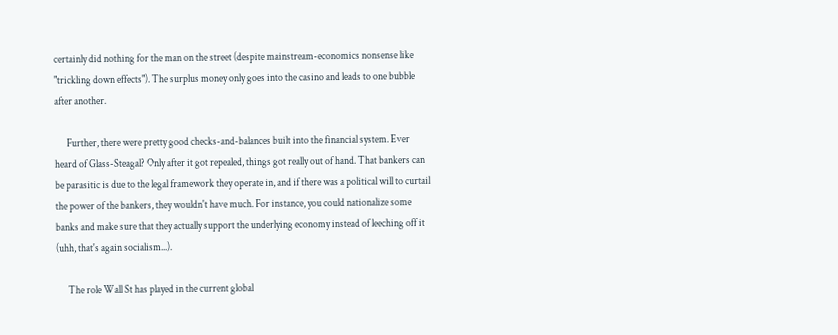certainly did nothing for the man on the street (despite mainstream-economics nonsense like "trickling down effects"). The surplus money only goes into the casino and leads to one bubble after another.

      Further, there were pretty good checks-and-balances built into the financial system. Ever heard of Glass-Steagal? Only after it got repealed, things got really out of hand. That bankers can be parasitic is due to the legal framework they operate in, and if there was a political will to curtail the power of the bankers, they wouldn't have much. For instance, you could nationalize some banks and make sure that they actually support the underlying economy instead of leeching off it (uhh, that's again socialism...).

      The role Wall St has played in the current global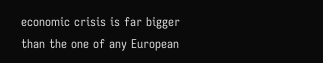economic crisis is far bigger than the one of any European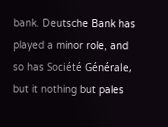bank. Deutsche Bank has played a minor role, and so has Société Générale, but it nothing but pales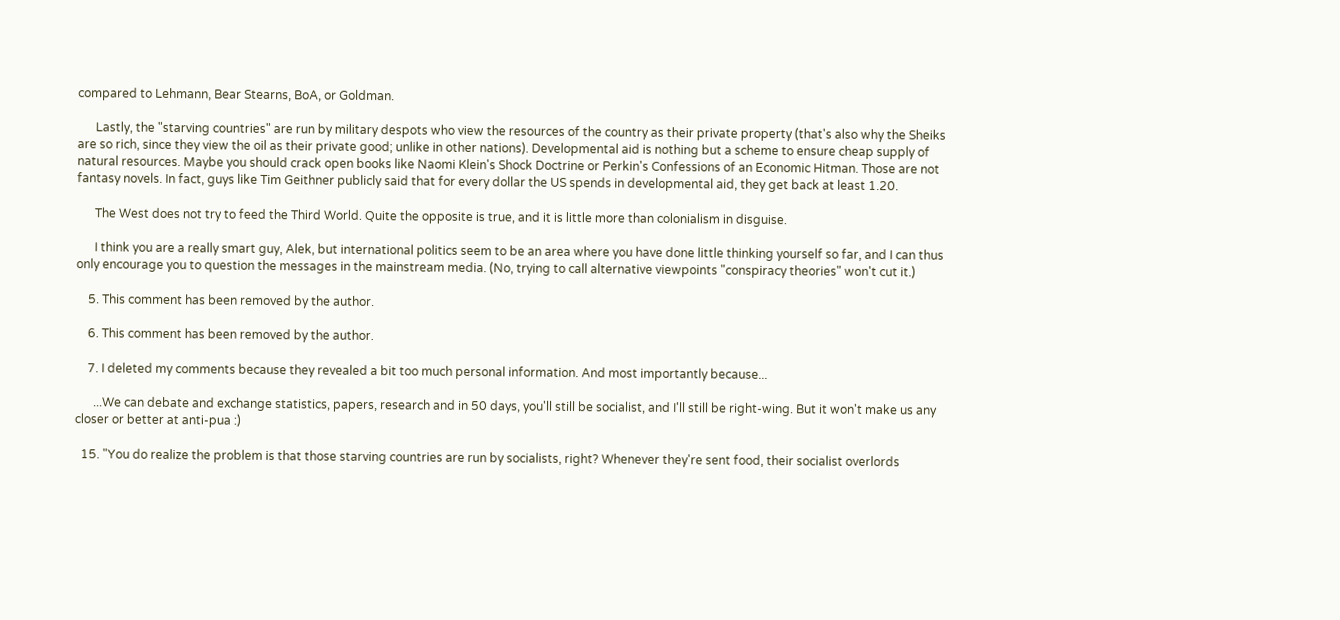compared to Lehmann, Bear Stearns, BoA, or Goldman.

      Lastly, the "starving countries" are run by military despots who view the resources of the country as their private property (that's also why the Sheiks are so rich, since they view the oil as their private good; unlike in other nations). Developmental aid is nothing but a scheme to ensure cheap supply of natural resources. Maybe you should crack open books like Naomi Klein's Shock Doctrine or Perkin's Confessions of an Economic Hitman. Those are not fantasy novels. In fact, guys like Tim Geithner publicly said that for every dollar the US spends in developmental aid, they get back at least 1.20.

      The West does not try to feed the Third World. Quite the opposite is true, and it is little more than colonialism in disguise.

      I think you are a really smart guy, Alek, but international politics seem to be an area where you have done little thinking yourself so far, and I can thus only encourage you to question the messages in the mainstream media. (No, trying to call alternative viewpoints "conspiracy theories" won't cut it.)

    5. This comment has been removed by the author.

    6. This comment has been removed by the author.

    7. I deleted my comments because they revealed a bit too much personal information. And most importantly because...

      ...We can debate and exchange statistics, papers, research and in 50 days, you'll still be socialist, and I'll still be right-wing. But it won't make us any closer or better at anti-pua :)

  15. "You do realize the problem is that those starving countries are run by socialists, right? Whenever they're sent food, their socialist overlords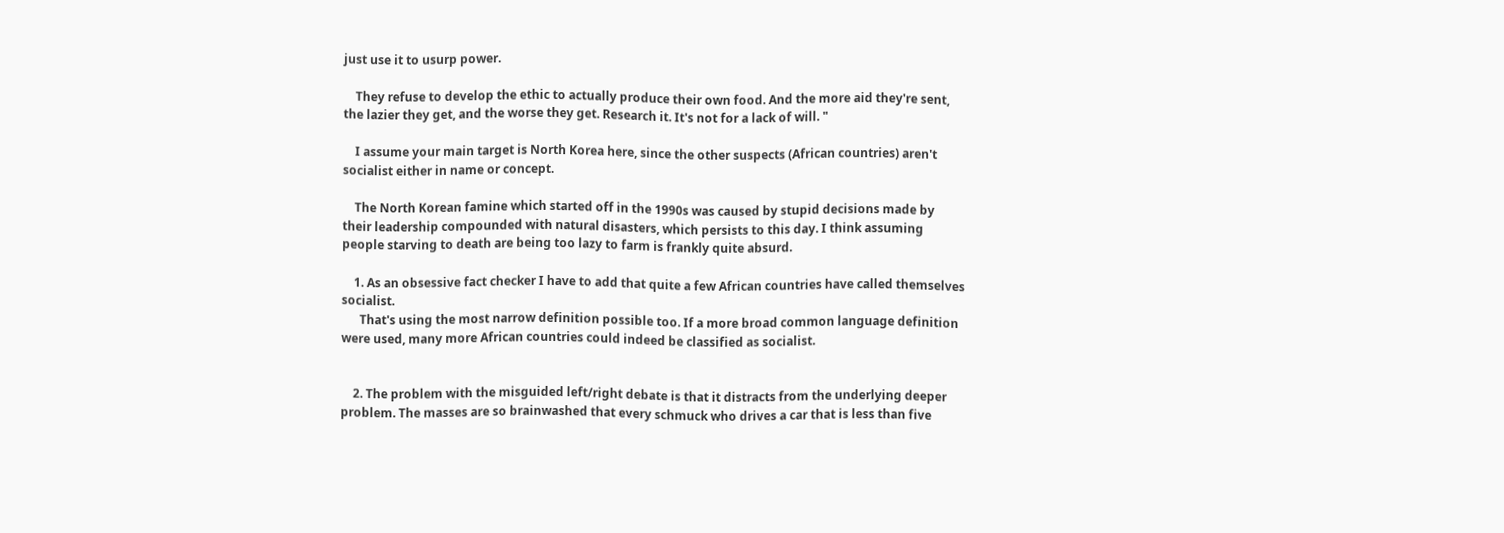just use it to usurp power.

    They refuse to develop the ethic to actually produce their own food. And the more aid they're sent, the lazier they get, and the worse they get. Research it. It's not for a lack of will. "

    I assume your main target is North Korea here, since the other suspects (African countries) aren't socialist either in name or concept.

    The North Korean famine which started off in the 1990s was caused by stupid decisions made by their leadership compounded with natural disasters, which persists to this day. I think assuming people starving to death are being too lazy to farm is frankly quite absurd.

    1. As an obsessive fact checker I have to add that quite a few African countries have called themselves socialist.
      That's using the most narrow definition possible too. If a more broad common language definition were used, many more African countries could indeed be classified as socialist.


    2. The problem with the misguided left/right debate is that it distracts from the underlying deeper problem. The masses are so brainwashed that every schmuck who drives a car that is less than five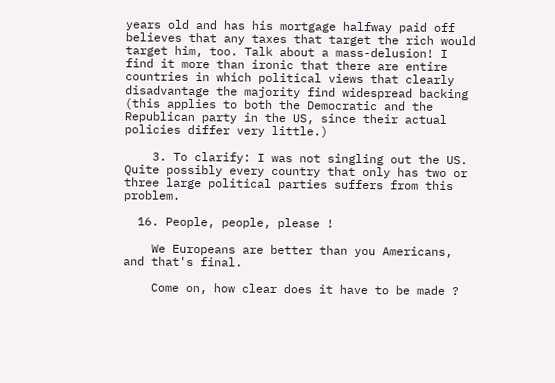years old and has his mortgage halfway paid off believes that any taxes that target the rich would target him, too. Talk about a mass-delusion! I find it more than ironic that there are entire countries in which political views that clearly disadvantage the majority find widespread backing (this applies to both the Democratic and the Republican party in the US, since their actual policies differ very little.)

    3. To clarify: I was not singling out the US. Quite possibly every country that only has two or three large political parties suffers from this problem.

  16. People, people, please !

    We Europeans are better than you Americans, and that's final.

    Come on, how clear does it have to be made ?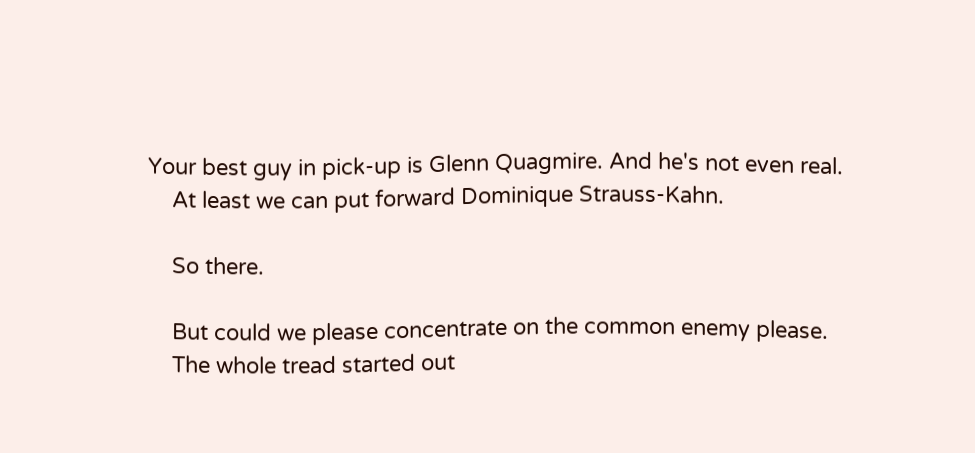Your best guy in pick-up is Glenn Quagmire. And he's not even real.
    At least we can put forward Dominique Strauss-Kahn.

    So there.

    But could we please concentrate on the common enemy please.
    The whole tread started out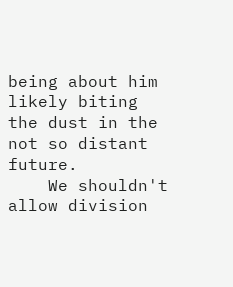being about him likely biting the dust in the not so distant future.
    We shouldn't allow division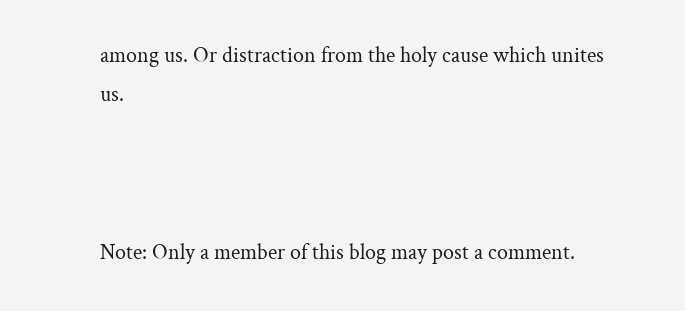among us. Or distraction from the holy cause which unites us.



Note: Only a member of this blog may post a comment.